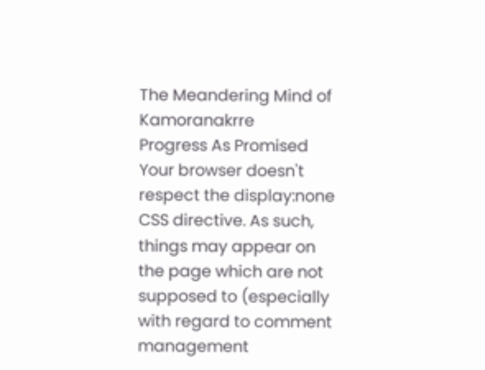The Meandering Mind of Kamoranakrre
Progress As Promised
Your browser doesn't respect the display:none CSS directive. As such, things may appear on the page which are not supposed to (especially with regard to comment management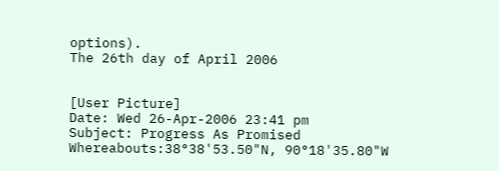options).
The 26th day of April 2006


[User Picture]
Date: Wed 26-Apr-2006 23:41 pm
Subject: Progress As Promised
Whereabouts:38°38'53.50"N, 90°18'35.80"W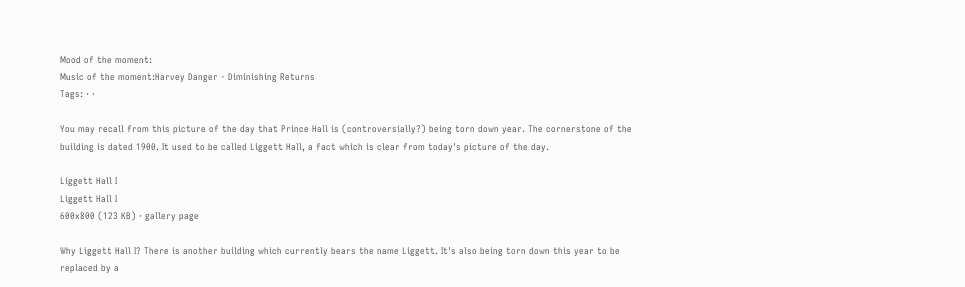Mood of the moment:
Music of the moment:Harvey Danger - Diminishing Returns
Tags: · ·

You may recall from this picture of the day that Prince Hall is (controversially?) being torn down year. The cornerstone of the building is dated 1900. It used to be called Liggett Hall, a fact which is clear from today's picture of the day.

Liggett Hall I
Liggett Hall I
600x800 (123 KB) · gallery page

Why Liggett Hall I? There is another building which currently bears the name Liggett. It's also being torn down this year to be replaced by a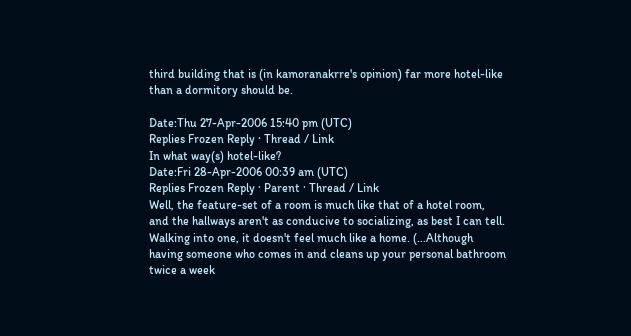third building that is (in kamoranakrre's opinion) far more hotel-like than a dormitory should be.

Date:Thu 27-Apr-2006 15:40 pm (UTC)
Replies Frozen Reply · Thread / Link
In what way(s) hotel-like?
Date:Fri 28-Apr-2006 00:39 am (UTC)
Replies Frozen Reply · Parent · Thread / Link
Well, the feature-set of a room is much like that of a hotel room, and the hallways aren't as conducive to socializing, as best I can tell. Walking into one, it doesn't feel much like a home. (...Although having someone who comes in and cleans up your personal bathroom twice a week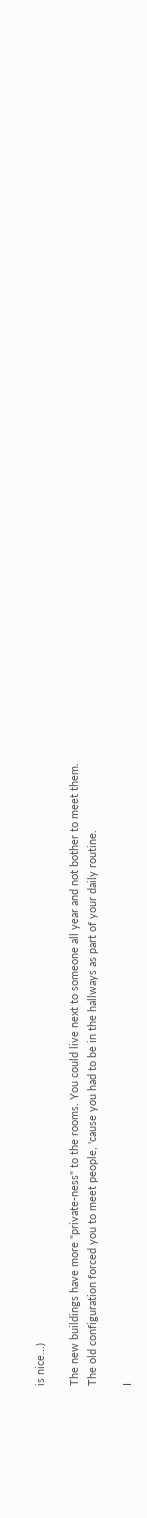is nice...)

The new buildings have more "private-ness" to the rooms. You could live next to someone all year and not bother to meet them. The old configuration forced you to meet people, 'cause you had to be in the hallways as part of your daily routine.

I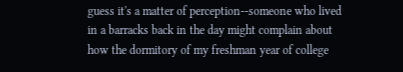guess it's a matter of perception--someone who lived in a barracks back in the day might complain about how the dormitory of my freshman year of college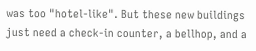was too "hotel-like". But these new buildings just need a check-in counter, a bellhop, and a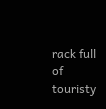rack full of touristy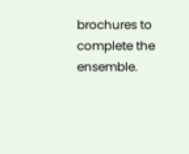brochures to complete the ensemble.